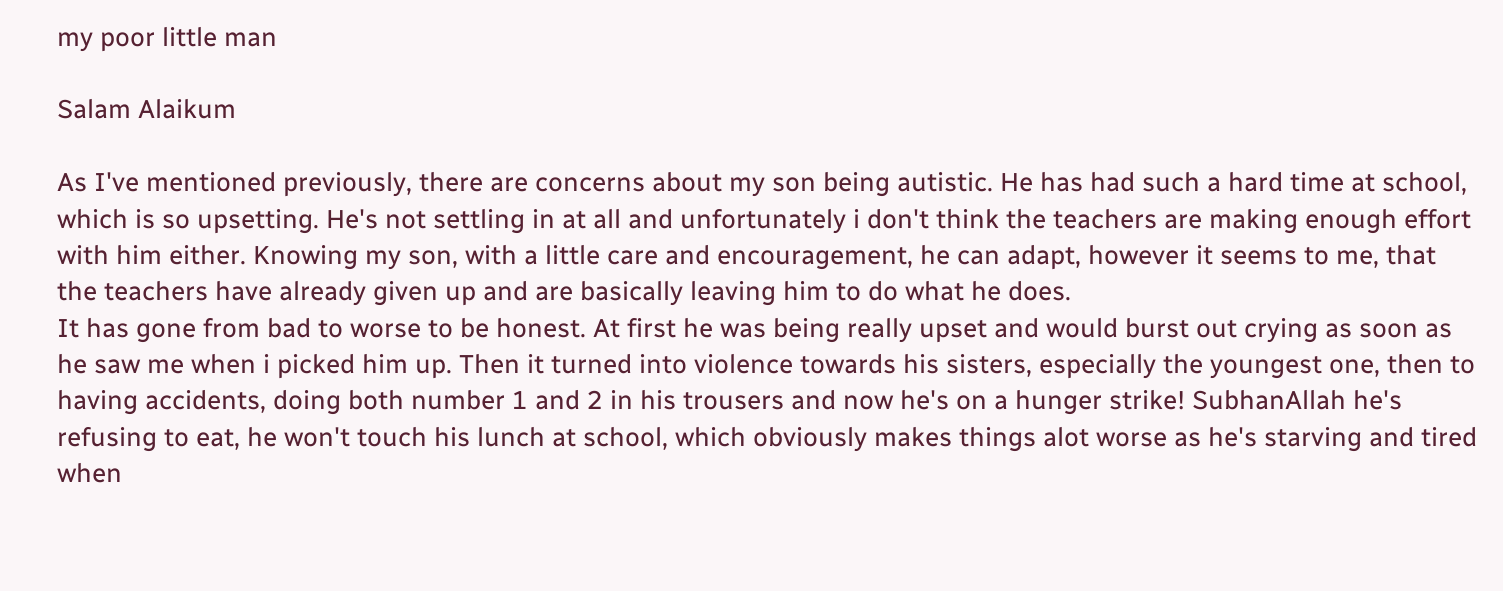my poor little man

Salam Alaikum

As I've mentioned previously, there are concerns about my son being autistic. He has had such a hard time at school, which is so upsetting. He's not settling in at all and unfortunately i don't think the teachers are making enough effort with him either. Knowing my son, with a little care and encouragement, he can adapt, however it seems to me, that the teachers have already given up and are basically leaving him to do what he does.
It has gone from bad to worse to be honest. At first he was being really upset and would burst out crying as soon as he saw me when i picked him up. Then it turned into violence towards his sisters, especially the youngest one, then to having accidents, doing both number 1 and 2 in his trousers and now he's on a hunger strike! SubhanAllah he's refusing to eat, he won't touch his lunch at school, which obviously makes things alot worse as he's starving and tired when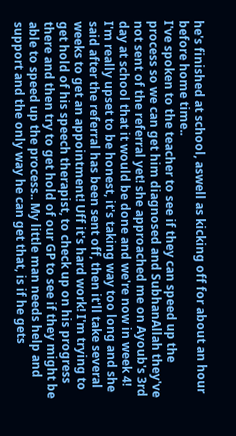he's finished at school, aswell as kicking off for about an hour before home time..
I've spoken to the teacher to see if they can speed up the process so we can get him diagnosed and SubhanAllah they've not sent of the referral yet! she approached me on Ayoub's 3rd day at school that it would be done and we're now in week 4! I'm really upset to be honest, it's taking way too long and she said after the referral has been sent off, then it'll take several weeks to get an appointment! Uff it's hard work! I'm trying to get hold of his speech therapist, to check up on his progress there and then try to get hold of our GP to see if they might be able to speed up the process.. My little man needs help and support and the only way he can get that, is if he gets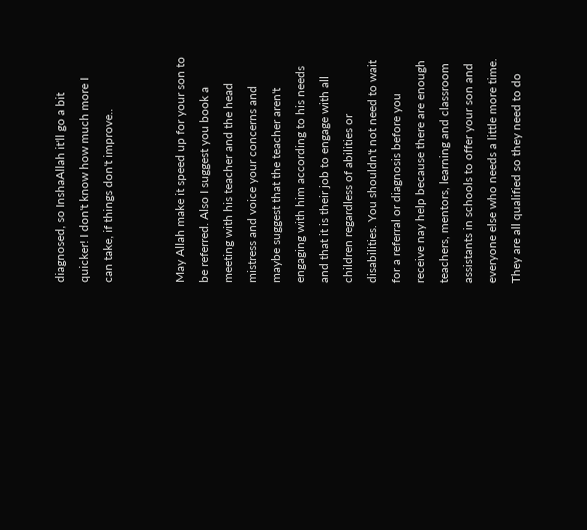diagnosed, so InshaAllah it'll go a bit quicker! I don't know how much more I can take, if things don't improve..


May Allah make it speed up for your son to be referred. Also I suggest you book a meeting with his teacher and the head mistress and voice your concerns and maybe suggest that the teacher aren't engaging with him according to his needs and that it is their job to engage with all children regardless of abilities or disabilities. You shouldn't not need to wait for a referral or diagnosis before you receive nay help because there are enough teachers, mentors, learning and classroom assistants in schools to offer your son and everyone else who needs a little more time. They are all qualified so they need to do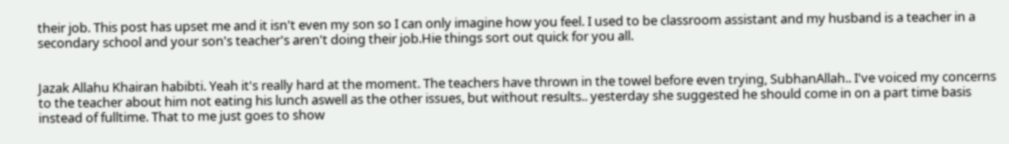their job. This post has upset me and it isn't even my son so I can only imagine how you feel. I used to be classroom assistant and my husband is a teacher in a secondary school and your son's teacher's aren't doing their job.Hie things sort out quick for you all.


Jazak Allahu Khairan habibti. Yeah it's really hard at the moment. The teachers have thrown in the towel before even trying, SubhanAllah.. I've voiced my concerns to the teacher about him not eating his lunch aswell as the other issues, but without results.. yesterday she suggested he should come in on a part time basis instead of fulltime. That to me just goes to show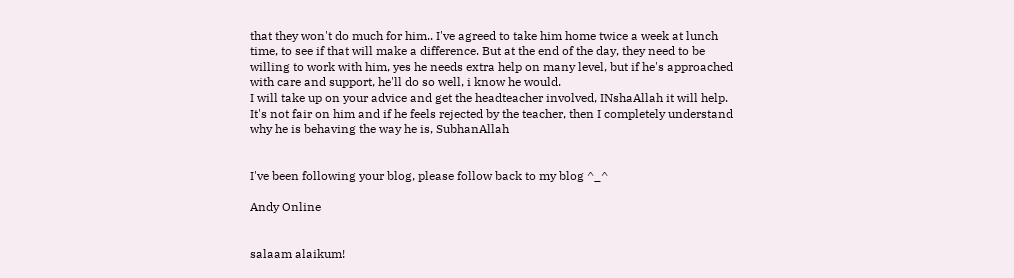that they won't do much for him.. I've agreed to take him home twice a week at lunch time, to see if that will make a difference. But at the end of the day, they need to be willing to work with him, yes he needs extra help on many level, but if he's approached with care and support, he'll do so well, i know he would.
I will take up on your advice and get the headteacher involved, INshaAllah it will help.
It's not fair on him and if he feels rejected by the teacher, then I completely understand why he is behaving the way he is, SubhanAllah


I've been following your blog, please follow back to my blog ^_^

Andy Online


salaam alaikum!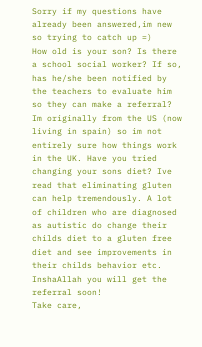Sorry if my questions have already been answered,im new so trying to catch up =)
How old is your son? Is there a school social worker? If so, has he/she been notified by the teachers to evaluate him so they can make a referral? Im originally from the US (now living in spain) so im not entirely sure how things work in the UK. Have you tried changing your sons diet? Ive read that eliminating gluten can help tremendously. A lot of children who are diagnosed as autistic do change their childs diet to a gluten free diet and see improvements in their childs behavior etc.
InshaAllah you will get the referral soon!
Take care,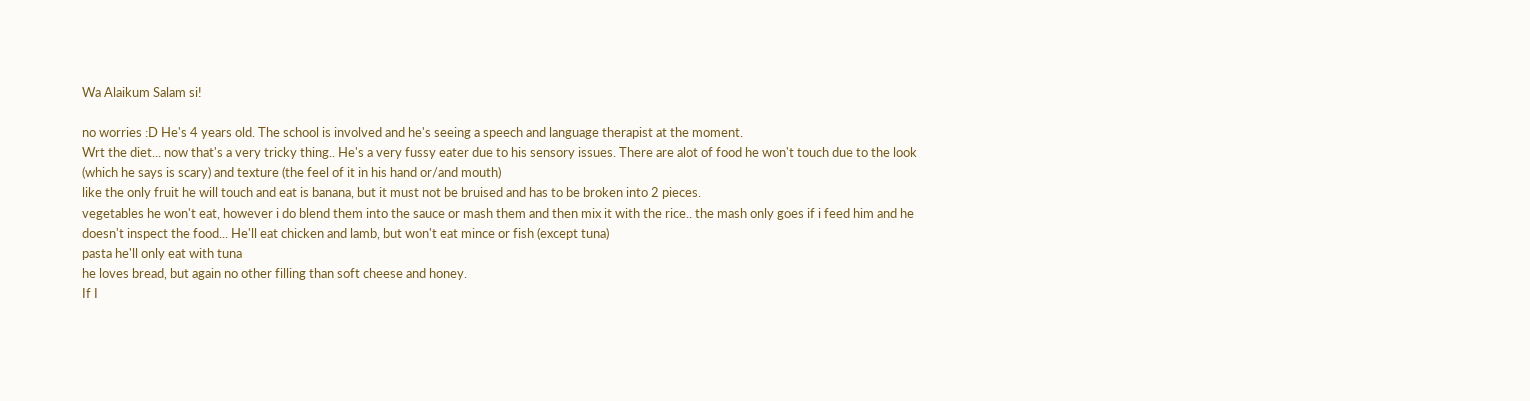Wa Alaikum Salam si!

no worries :D He's 4 years old. The school is involved and he's seeing a speech and language therapist at the moment.
Wrt the diet... now that's a very tricky thing.. He's a very fussy eater due to his sensory issues. There are alot of food he won't touch due to the look (which he says is scary) and texture (the feel of it in his hand or/and mouth)
like the only fruit he will touch and eat is banana, but it must not be bruised and has to be broken into 2 pieces.
vegetables he won't eat, however i do blend them into the sauce or mash them and then mix it with the rice.. the mash only goes if i feed him and he doesn't inspect the food... He'll eat chicken and lamb, but won't eat mince or fish (except tuna)
pasta he'll only eat with tuna
he loves bread, but again no other filling than soft cheese and honey.
If I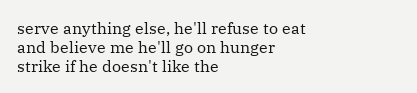serve anything else, he'll refuse to eat and believe me he'll go on hunger strike if he doesn't like the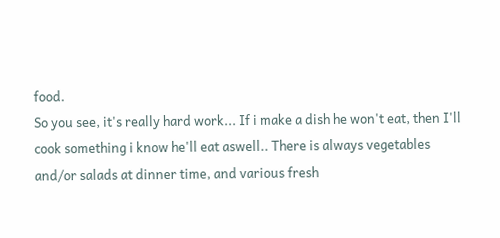food.
So you see, it's really hard work... If i make a dish he won't eat, then I'll cook something i know he'll eat aswell.. There is always vegetables and/or salads at dinner time, and various fresh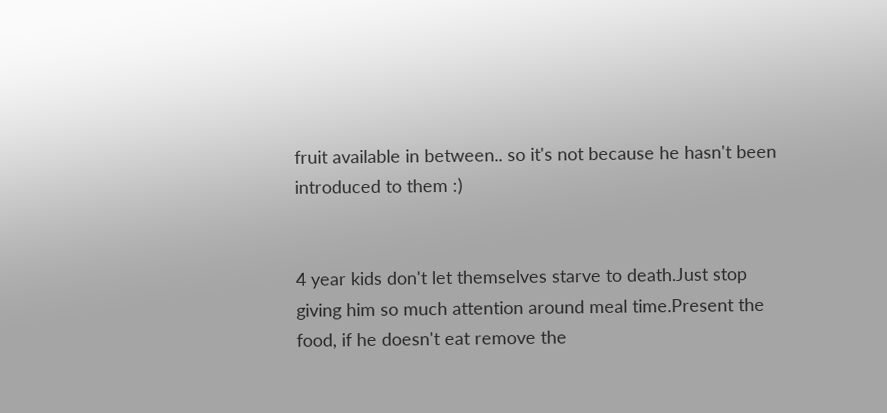fruit available in between.. so it's not because he hasn't been introduced to them :)


4 year kids don't let themselves starve to death.Just stop giving him so much attention around meal time.Present the food, if he doesn't eat remove the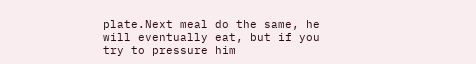plate.Next meal do the same, he will eventually eat, but if you try to pressure him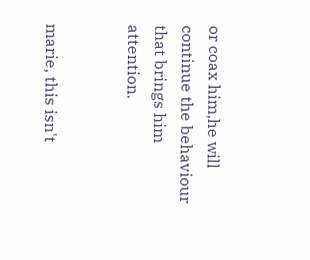or coax him,he will continue the behaviour that brings him attention.


marie, this isn't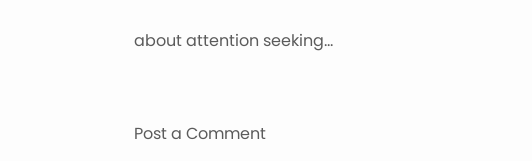about attention seeking...


Post a Comment